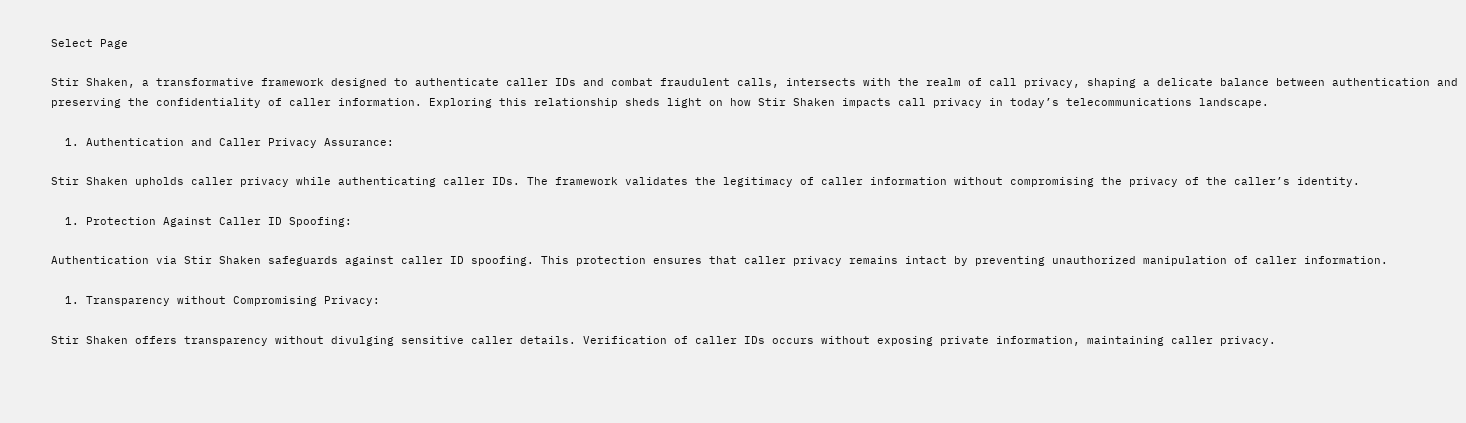Select Page

Stir Shaken, a transformative framework designed to authenticate caller IDs and combat fraudulent calls, intersects with the realm of call privacy, shaping a delicate balance between authentication and preserving the confidentiality of caller information. Exploring this relationship sheds light on how Stir Shaken impacts call privacy in today’s telecommunications landscape.

  1. Authentication and Caller Privacy Assurance:

Stir Shaken upholds caller privacy while authenticating caller IDs. The framework validates the legitimacy of caller information without compromising the privacy of the caller’s identity.

  1. Protection Against Caller ID Spoofing:

Authentication via Stir Shaken safeguards against caller ID spoofing. This protection ensures that caller privacy remains intact by preventing unauthorized manipulation of caller information.

  1. Transparency without Compromising Privacy:

Stir Shaken offers transparency without divulging sensitive caller details. Verification of caller IDs occurs without exposing private information, maintaining caller privacy.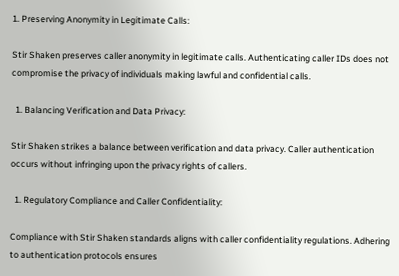1. Preserving Anonymity in Legitimate Calls:

Stir Shaken preserves caller anonymity in legitimate calls. Authenticating caller IDs does not compromise the privacy of individuals making lawful and confidential calls.

  1. Balancing Verification and Data Privacy:

Stir Shaken strikes a balance between verification and data privacy. Caller authentication occurs without infringing upon the privacy rights of callers.

  1. Regulatory Compliance and Caller Confidentiality:

Compliance with Stir Shaken standards aligns with caller confidentiality regulations. Adhering to authentication protocols ensures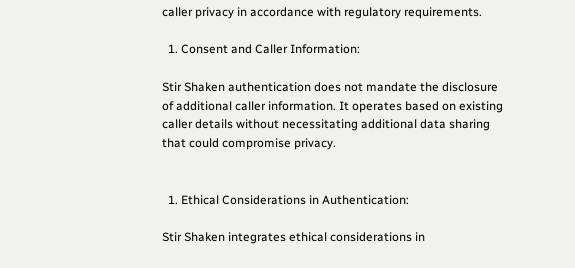caller privacy in accordance with regulatory requirements.

  1. Consent and Caller Information:

Stir Shaken authentication does not mandate the disclosure of additional caller information. It operates based on existing caller details without necessitating additional data sharing that could compromise privacy.


  1. Ethical Considerations in Authentication:

Stir Shaken integrates ethical considerations in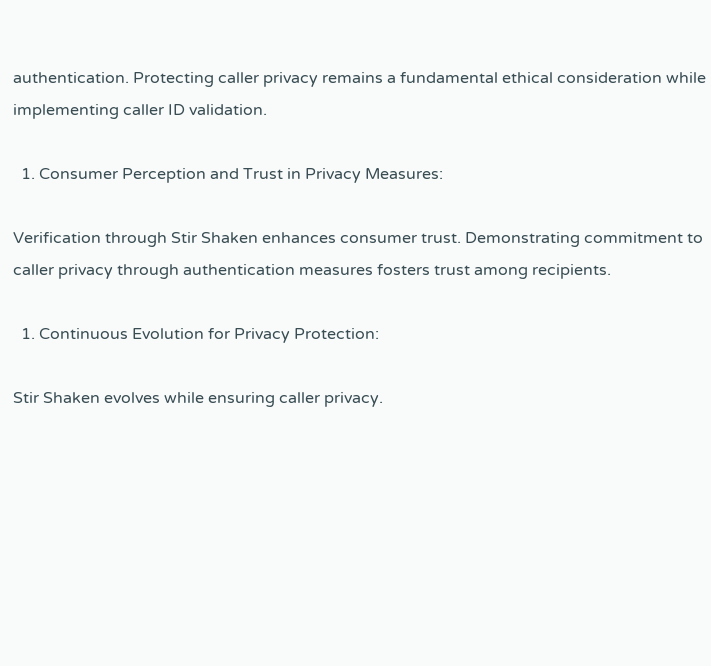authentication. Protecting caller privacy remains a fundamental ethical consideration while implementing caller ID validation.

  1. Consumer Perception and Trust in Privacy Measures:

Verification through Stir Shaken enhances consumer trust. Demonstrating commitment to caller privacy through authentication measures fosters trust among recipients.

  1. Continuous Evolution for Privacy Protection:

Stir Shaken evolves while ensuring caller privacy.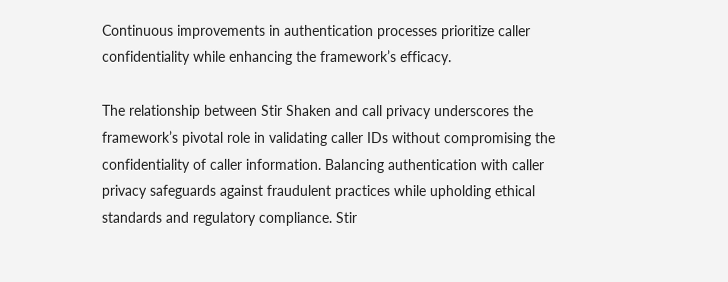Continuous improvements in authentication processes prioritize caller confidentiality while enhancing the framework’s efficacy.

The relationship between Stir Shaken and call privacy underscores the framework’s pivotal role in validating caller IDs without compromising the confidentiality of caller information. Balancing authentication with caller privacy safeguards against fraudulent practices while upholding ethical standards and regulatory compliance. Stir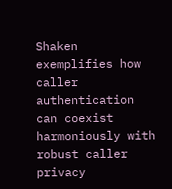Shaken exemplifies how caller authentication can coexist harmoniously with robust caller privacy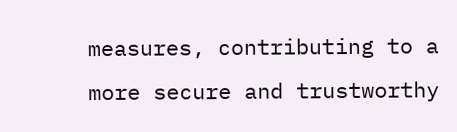measures, contributing to a more secure and trustworthy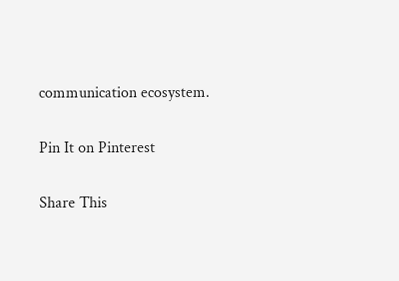communication ecosystem.

Pin It on Pinterest

Share This